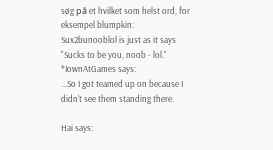søg på et hvilket som helst ord, for eksempel blumpkin:
Sux2bunooblol is just as it says "Sucks to be you, noob - lol."
*IownAtGames says:
...So I got teamed up on because I didn't see them standing there.

Hai says: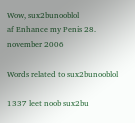Wow, sux2bunooblol
af Enhance my Penis 28. november 2006

Words related to sux2bunooblol

1337 leet noob sux2bu